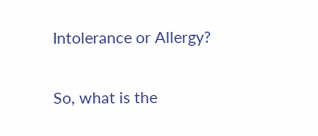Intolerance or Allergy?

So, what is the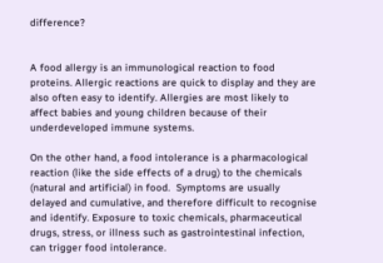difference?


A food allergy is an immunological reaction to food proteins. Allergic reactions are quick to display and they are also often easy to identify. Allergies are most likely to affect babies and young children because of their underdeveloped immune systems.

On the other hand, a food intolerance is a pharmacological reaction (like the side effects of a drug) to the chemicals (natural and artificial) in food.  Symptoms are usually delayed and cumulative, and therefore difficult to recognise and identify. Exposure to toxic chemicals, pharmaceutical drugs, stress, or illness such as gastrointestinal infection, can trigger food intolerance.